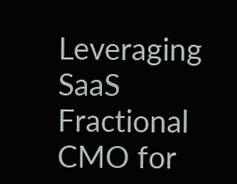Leveraging SaaS Fractional CMO for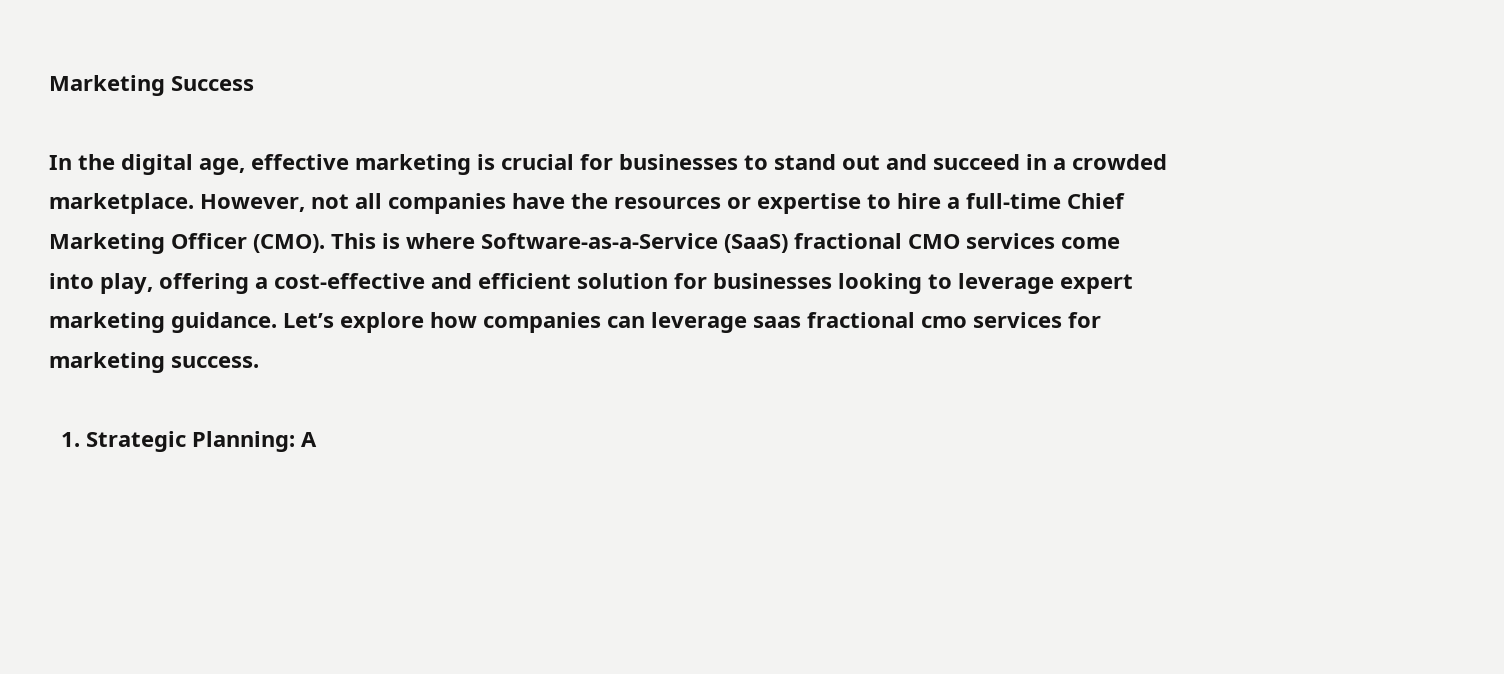Marketing Success

In the digital age, effective marketing is crucial for businesses to stand out and succeed in a crowded marketplace. However, not all companies have the resources or expertise to hire a full-time Chief Marketing Officer (CMO). This is where Software-as-a-Service (SaaS) fractional CMO services come into play, offering a cost-effective and efficient solution for businesses looking to leverage expert marketing guidance. Let’s explore how companies can leverage saas fractional cmo services for marketing success.

  1. Strategic Planning: A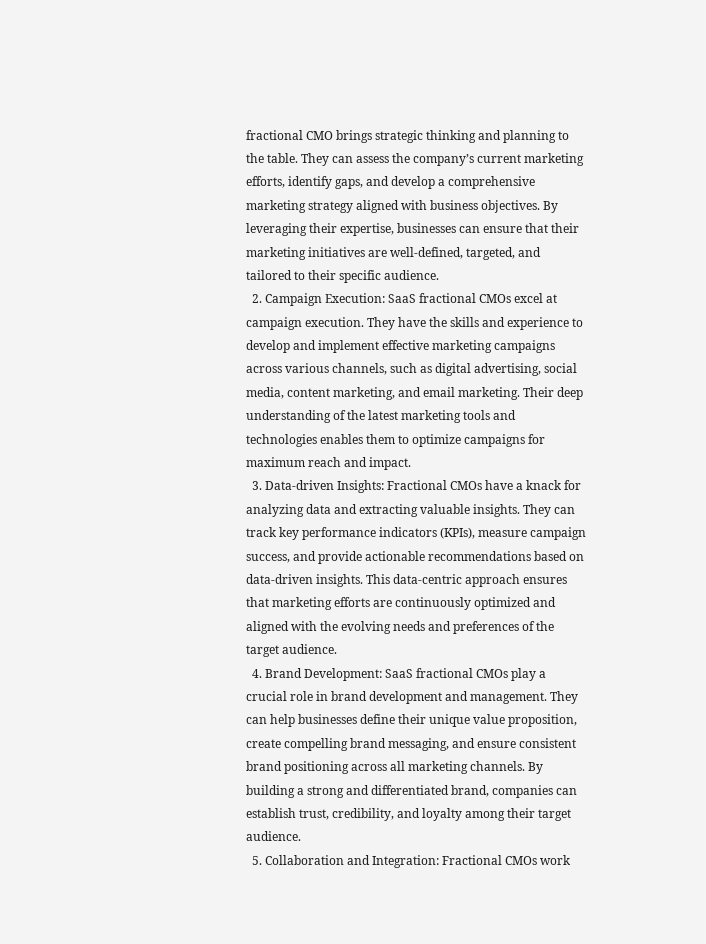fractional CMO brings strategic thinking and planning to the table. They can assess the company’s current marketing efforts, identify gaps, and develop a comprehensive marketing strategy aligned with business objectives. By leveraging their expertise, businesses can ensure that their marketing initiatives are well-defined, targeted, and tailored to their specific audience.
  2. Campaign Execution: SaaS fractional CMOs excel at campaign execution. They have the skills and experience to develop and implement effective marketing campaigns across various channels, such as digital advertising, social media, content marketing, and email marketing. Their deep understanding of the latest marketing tools and technologies enables them to optimize campaigns for maximum reach and impact.
  3. Data-driven Insights: Fractional CMOs have a knack for analyzing data and extracting valuable insights. They can track key performance indicators (KPIs), measure campaign success, and provide actionable recommendations based on data-driven insights. This data-centric approach ensures that marketing efforts are continuously optimized and aligned with the evolving needs and preferences of the target audience.
  4. Brand Development: SaaS fractional CMOs play a crucial role in brand development and management. They can help businesses define their unique value proposition, create compelling brand messaging, and ensure consistent brand positioning across all marketing channels. By building a strong and differentiated brand, companies can establish trust, credibility, and loyalty among their target audience.
  5. Collaboration and Integration: Fractional CMOs work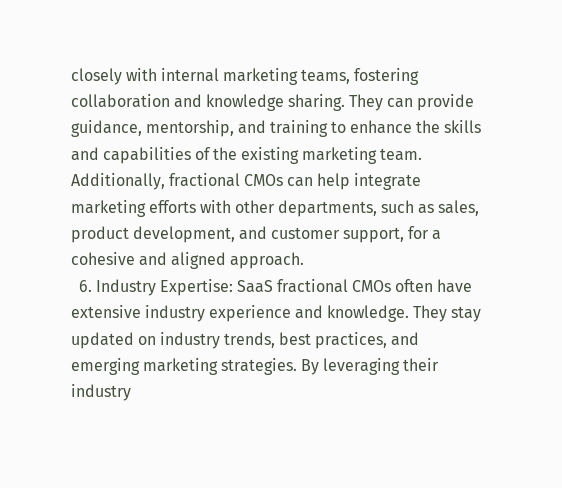closely with internal marketing teams, fostering collaboration and knowledge sharing. They can provide guidance, mentorship, and training to enhance the skills and capabilities of the existing marketing team. Additionally, fractional CMOs can help integrate marketing efforts with other departments, such as sales, product development, and customer support, for a cohesive and aligned approach.
  6. Industry Expertise: SaaS fractional CMOs often have extensive industry experience and knowledge. They stay updated on industry trends, best practices, and emerging marketing strategies. By leveraging their industry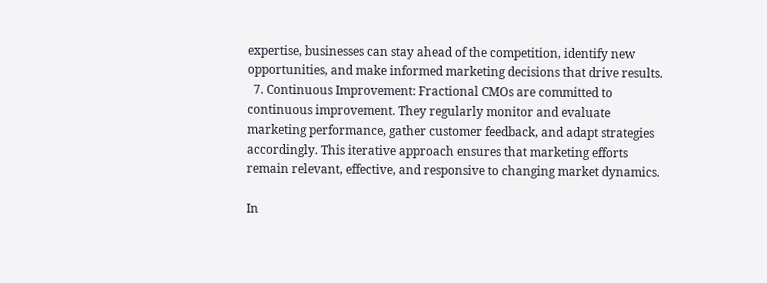expertise, businesses can stay ahead of the competition, identify new opportunities, and make informed marketing decisions that drive results.
  7. Continuous Improvement: Fractional CMOs are committed to continuous improvement. They regularly monitor and evaluate marketing performance, gather customer feedback, and adapt strategies accordingly. This iterative approach ensures that marketing efforts remain relevant, effective, and responsive to changing market dynamics.

In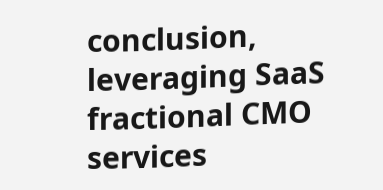conclusion, leveraging SaaS fractional CMO services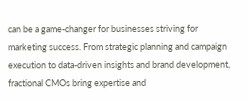can be a game-changer for businesses striving for marketing success. From strategic planning and campaign execution to data-driven insights and brand development, fractional CMOs bring expertise and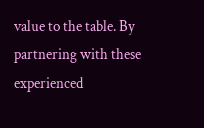value to the table. By partnering with these experienced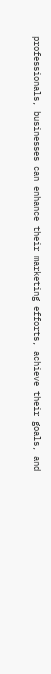professionals, businesses can enhance their marketing efforts, achieve their goals, and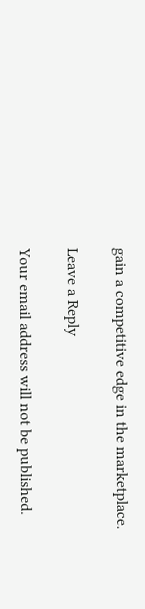gain a competitive edge in the marketplace.

Leave a Reply

Your email address will not be published.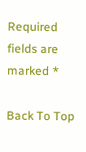Required fields are marked *

Back To Top